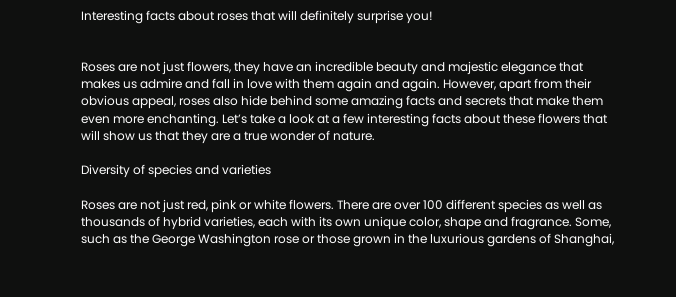Interesting facts about roses that will definitely surprise you!


Roses are not just flowers, they have an incredible beauty and majestic elegance that makes us admire and fall in love with them again and again. However, apart from their obvious appeal, roses also hide behind some amazing facts and secrets that make them even more enchanting. Let’s take a look at a few interesting facts about these flowers that will show us that they are a true wonder of nature.

Diversity of species and varieties

Roses are not just red, pink or white flowers. There are over 100 different species as well as thousands of hybrid varieties, each with its own unique color, shape and fragrance. Some, such as the George Washington rose or those grown in the luxurious gardens of Shanghai,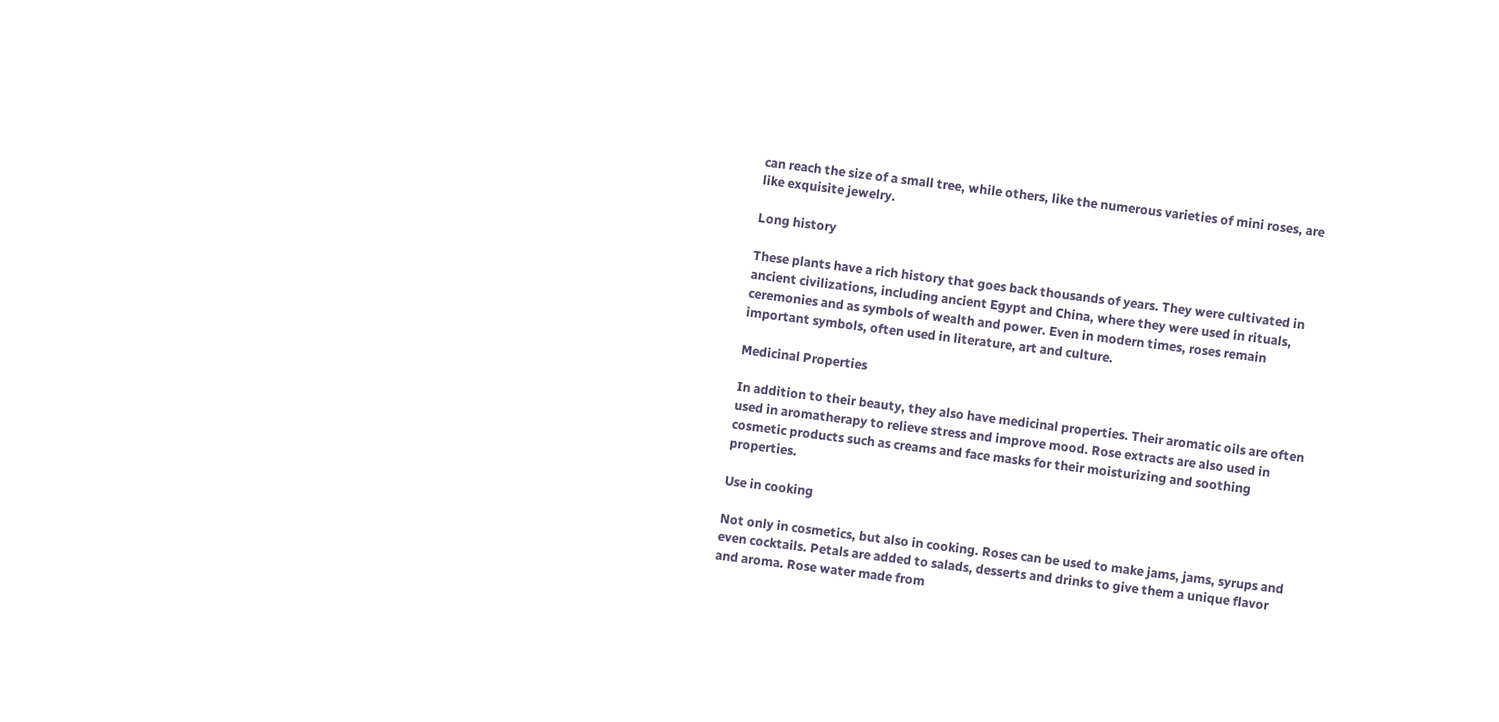can reach the size of a small tree, while others, like the numerous varieties of mini roses, are like exquisite jewelry.

Long history

These plants have a rich history that goes back thousands of years. They were cultivated in ancient civilizations, including ancient Egypt and China, where they were used in rituals, ceremonies and as symbols of wealth and power. Even in modern times, roses remain important symbols, often used in literature, art and culture.

Medicinal Properties

In addition to their beauty, they also have medicinal properties. Their aromatic oils are often used in aromatherapy to relieve stress and improve mood. Rose extracts are also used in cosmetic products such as creams and face masks for their moisturizing and soothing properties.

Use in cooking

Not only in cosmetics, but also in cooking. Roses can be used to make jams, jams, syrups and even cocktails. Petals are added to salads, desserts and drinks to give them a unique flavor and aroma. Rose water made from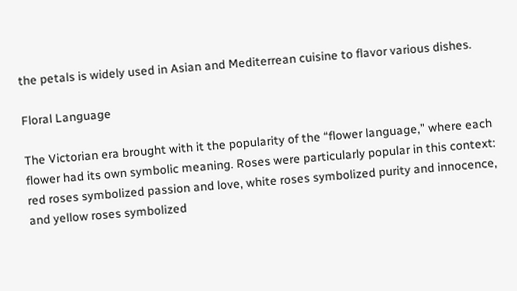the petals is widely used in Asian and Mediterrean cuisine to flavor various dishes.

Floral Language

The Victorian era brought with it the popularity of the “flower language,” where each flower had its own symbolic meaning. Roses were particularly popular in this context: red roses symbolized passion and love, white roses symbolized purity and innocence, and yellow roses symbolized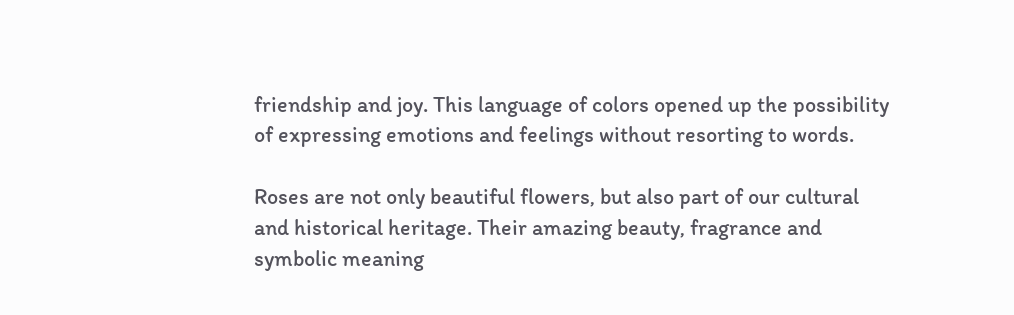friendship and joy. This language of colors opened up the possibility of expressing emotions and feelings without resorting to words.

Roses are not only beautiful flowers, but also part of our cultural and historical heritage. Their amazing beauty, fragrance and symbolic meaning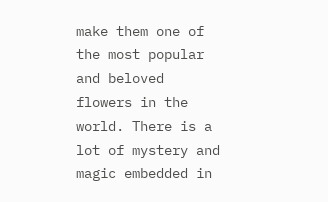make them one of the most popular and beloved flowers in the world. There is a lot of mystery and magic embedded in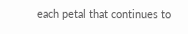each petal that continues to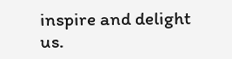inspire and delight us.